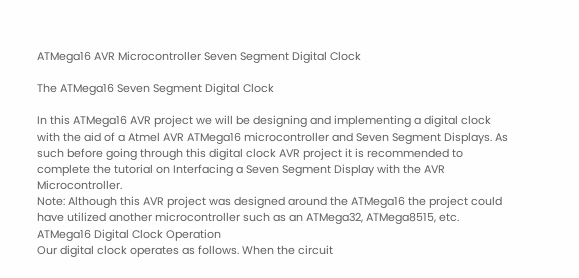ATMega16 AVR Microcontroller Seven Segment Digital Clock

The ATMega16 Seven Segment Digital Clock

In this ATMega16 AVR project we will be designing and implementing a digital clock with the aid of a Atmel AVR ATMega16 microcontroller and Seven Segment Displays. As such before going through this digital clock AVR project it is recommended to complete the tutorial on Interfacing a Seven Segment Display with the AVR Microcontroller.
Note: Although this AVR project was designed around the ATMega16 the project could have utilized another microcontroller such as an ATMega32, ATMega8515, etc.
ATMega16 Digital Clock Operation
Our digital clock operates as follows. When the circuit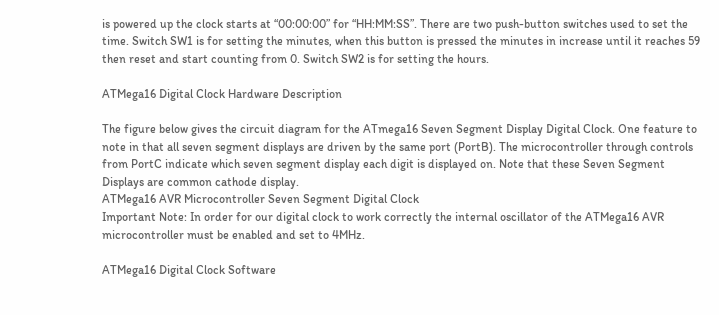is powered up the clock starts at “00:00:00” for “HH:MM:SS”. There are two push-button switches used to set the time. Switch SW1 is for setting the minutes, when this button is pressed the minutes in increase until it reaches 59 then reset and start counting from 0. Switch SW2 is for setting the hours.

ATMega16 Digital Clock Hardware Description

The figure below gives the circuit diagram for the ATmega16 Seven Segment Display Digital Clock. One feature to note in that all seven segment displays are driven by the same port (PortB). The microcontroller through controls from PortC indicate which seven segment display each digit is displayed on. Note that these Seven Segment Displays are common cathode display.
ATMega16 AVR Microcontroller Seven Segment Digital Clock
Important Note: In order for our digital clock to work correctly the internal oscillator of the ATMega16 AVR microcontroller must be enabled and set to 4MHz.

ATMega16 Digital Clock Software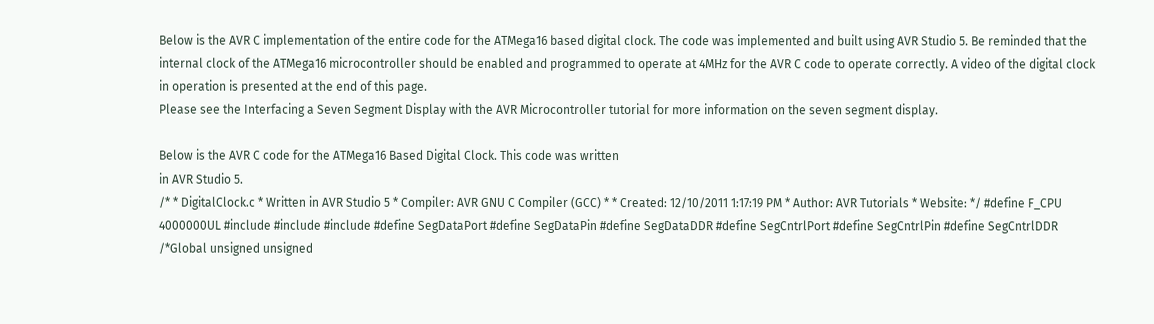Below is the AVR C implementation of the entire code for the ATMega16 based digital clock. The code was implemented and built using AVR Studio 5. Be reminded that the internal clock of the ATMega16 microcontroller should be enabled and programmed to operate at 4MHz for the AVR C code to operate correctly. A video of the digital clock in operation is presented at the end of this page.
Please see the Interfacing a Seven Segment Display with the AVR Microcontroller tutorial for more information on the seven segment display.

Below is the AVR C code for the ATMega16 Based Digital Clock. This code was written
in AVR Studio 5.
/* * DigitalClock.c * Written in AVR Studio 5 * Compiler: AVR GNU C Compiler (GCC) * * Created: 12/10/2011 1:17:19 PM * Author: AVR Tutorials * Website: */ #define F_CPU 4000000UL #include #include #include #define SegDataPort #define SegDataPin #define SegDataDDR #define SegCntrlPort #define SegCntrlPin #define SegCntrlDDR /*Global unsigned unsigned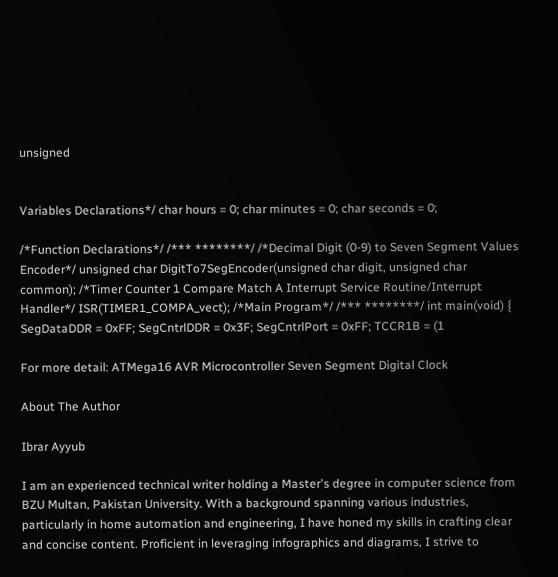unsigned


Variables Declarations*/ char hours = 0; char minutes = 0; char seconds = 0;

/*Function Declarations*/ /*** ********/ /*Decimal Digit (0-9) to Seven Segment Values Encoder*/ unsigned char DigitTo7SegEncoder(unsigned char digit, unsigned char common); /*Timer Counter 1 Compare Match A Interrupt Service Routine/Interrupt Handler*/ ISR(TIMER1_COMPA_vect); /*Main Program*/ /*** ********/ int main(void) { SegDataDDR = 0xFF; SegCntrlDDR = 0x3F; SegCntrlPort = 0xFF; TCCR1B = (1

For more detail: ATMega16 AVR Microcontroller Seven Segment Digital Clock

About The Author

Ibrar Ayyub

I am an experienced technical writer holding a Master's degree in computer science from BZU Multan, Pakistan University. With a background spanning various industries, particularly in home automation and engineering, I have honed my skills in crafting clear and concise content. Proficient in leveraging infographics and diagrams, I strive to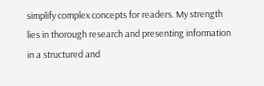simplify complex concepts for readers. My strength lies in thorough research and presenting information in a structured and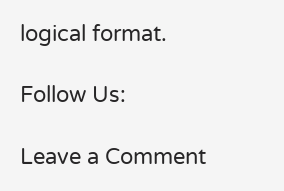logical format.

Follow Us:

Leave a Comment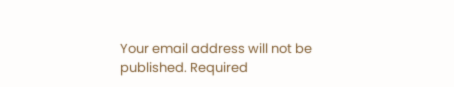Your email address will not be published. Required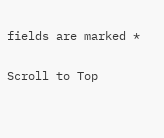fields are marked *

Scroll to Top